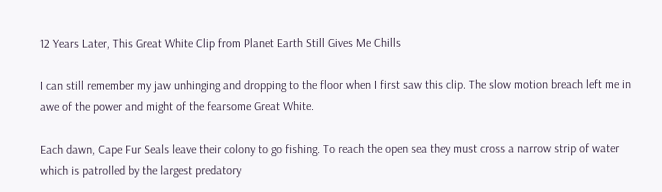12 Years Later, This Great White Clip from Planet Earth Still Gives Me Chills

I can still remember my jaw unhinging and dropping to the floor when I first saw this clip. The slow motion breach left me in awe of the power and might of the fearsome Great White.

Each dawn, Cape Fur Seals leave their colony to go fishing. To reach the open sea they must cross a narrow strip of water which is patrolled by the largest predatory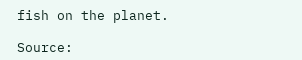fish on the planet.

Source: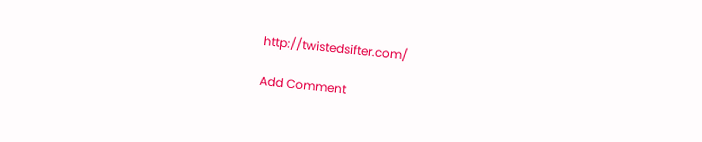http://twistedsifter.com/

Add Comment